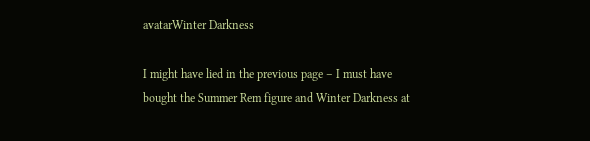avatarWinter Darkness

I might have lied in the previous page – I must have bought the Summer Rem figure and Winter Darkness at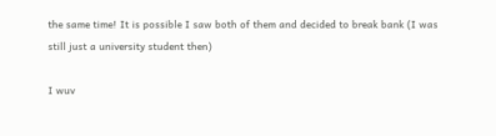the same time! It is possible I saw both of them and decided to break bank (I was still just a university student then)

I wuv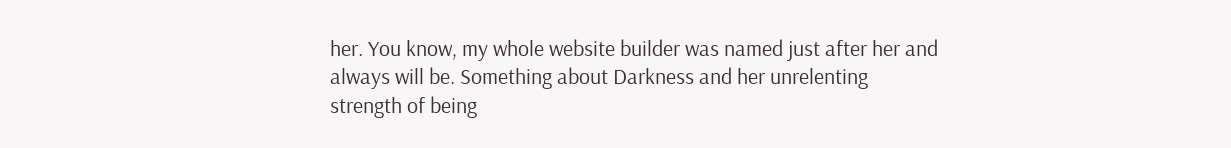her. You know, my whole website builder was named just after her and always will be. Something about Darkness and her unrelenting strength of being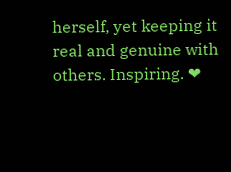herself, yet keeping it real and genuine with others. Inspiring. ❤